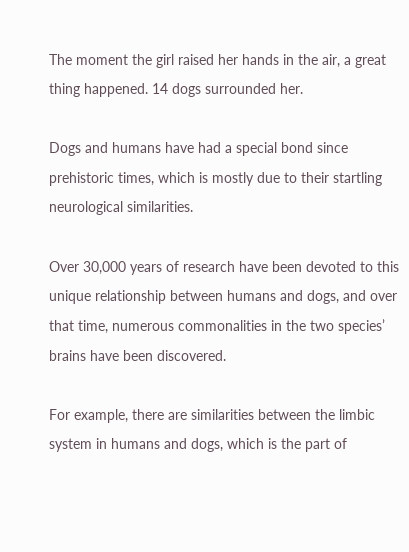The moment the girl raised her hands in the air, a great thing happened. 14 dogs surrounded her.

Dogs and humans have had a special bond since prehistoric times, which is mostly due to their startling neurological similarities.

Over 30,000 years of research have been devoted to this unique relationship between humans and dogs, and over that time, numerous commonalities in the two species’ brains have been discovered.

For example, there are similarities between the limbic system in humans and dogs, which is the part of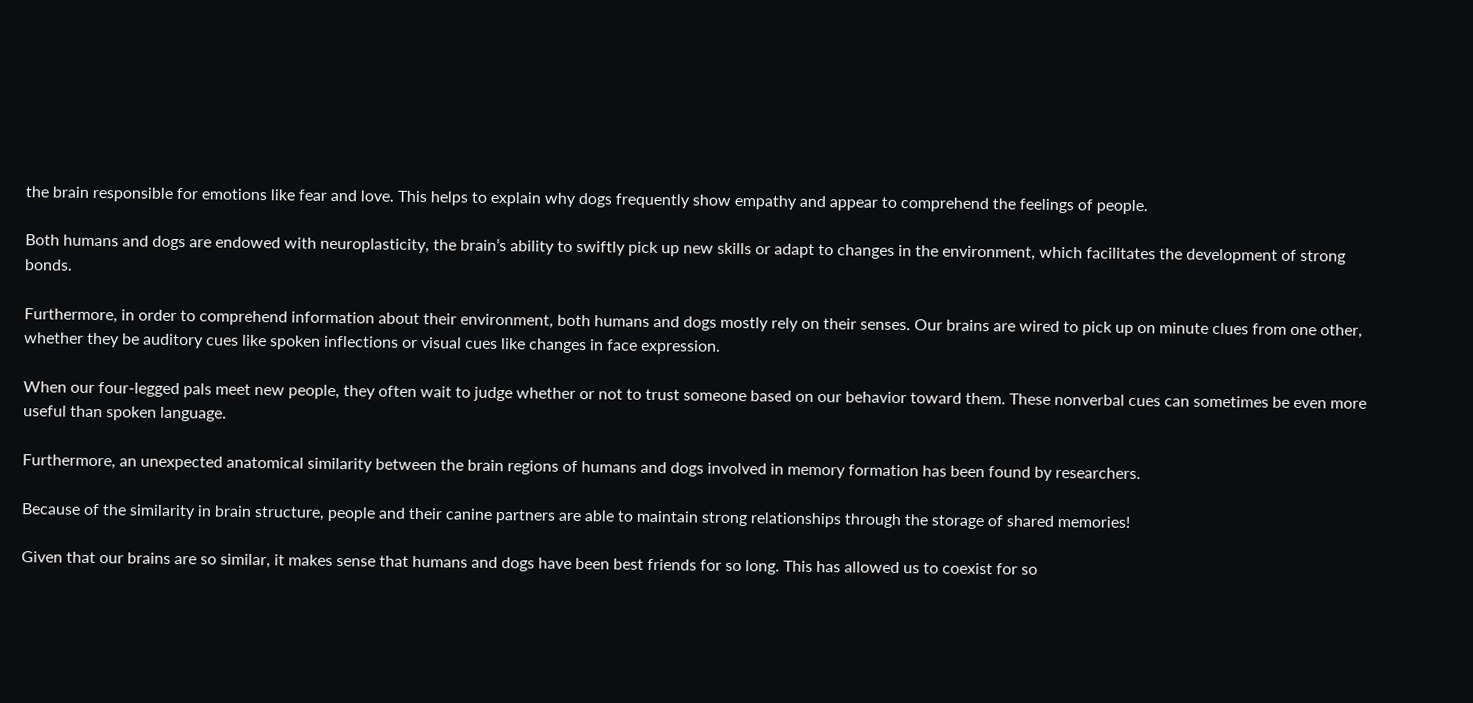the brain responsible for emotions like fear and love. This helps to explain why dogs frequently show empathy and appear to comprehend the feelings of people.

Both humans and dogs are endowed with neuroplasticity, the brain’s ability to swiftly pick up new skills or adapt to changes in the environment, which facilitates the development of strong bonds.

Furthermore, in order to comprehend information about their environment, both humans and dogs mostly rely on their senses. Our brains are wired to pick up on minute clues from one other, whether they be auditory cues like spoken inflections or visual cues like changes in face expression.

When our four-legged pals meet new people, they often wait to judge whether or not to trust someone based on our behavior toward them. These nonverbal cues can sometimes be even more useful than spoken language.

Furthermore, an unexpected anatomical similarity between the brain regions of humans and dogs involved in memory formation has been found by researchers.

Because of the similarity in brain structure, people and their canine partners are able to maintain strong relationships through the storage of shared memories!

Given that our brains are so similar, it makes sense that humans and dogs have been best friends for so long. This has allowed us to coexist for so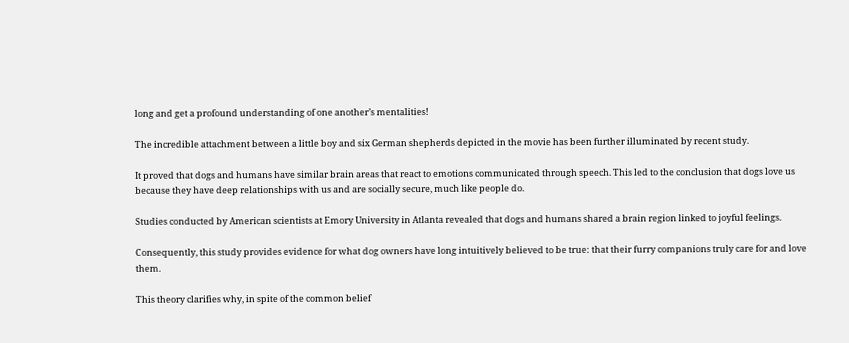long and get a profound understanding of one another’s mentalities!

The incredible attachment between a little boy and six German shepherds depicted in the movie has been further illuminated by recent study.

It proved that dogs and humans have similar brain areas that react to emotions communicated through speech. This led to the conclusion that dogs love us because they have deep relationships with us and are socially secure, much like people do.

Studies conducted by American scientists at Emory University in Atlanta revealed that dogs and humans shared a brain region linked to joyful feelings.

Consequently, this study provides evidence for what dog owners have long intuitively believed to be true: that their furry companions truly care for and love them.

This theory clarifies why, in spite of the common belief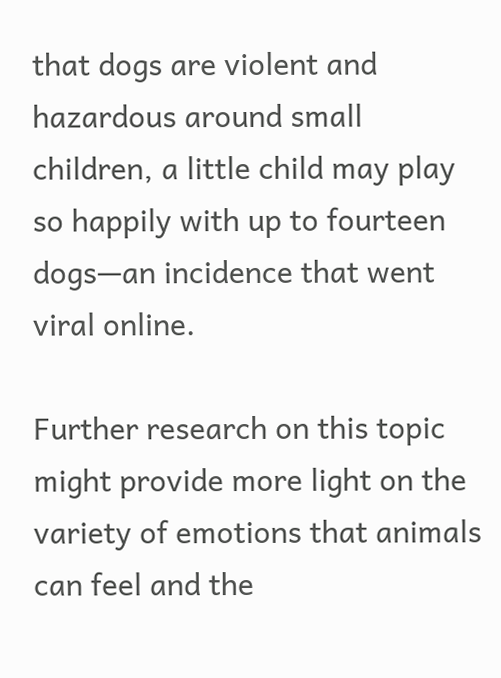that dogs are violent and hazardous around small children, a little child may play so happily with up to fourteen dogs—an incidence that went viral online.

Further research on this topic might provide more light on the variety of emotions that animals can feel and the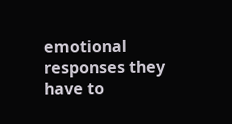emotional responses they have to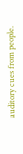auditory cues from people.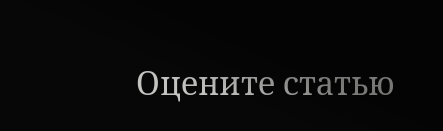Оцените статью